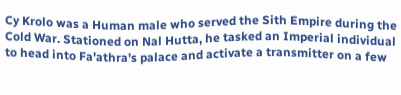Cy Krolo was a Human male who served the Sith Empire during the Cold War. Stationed on Nal Hutta, he tasked an Imperial individual to head into Fa'athra's palace and activate a transmitter on a few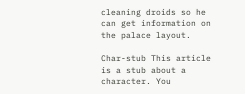cleaning droids so he can get information on the palace layout.

Char-stub This article is a stub about a character. You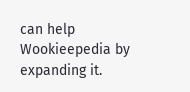can help Wookieepedia by expanding it.